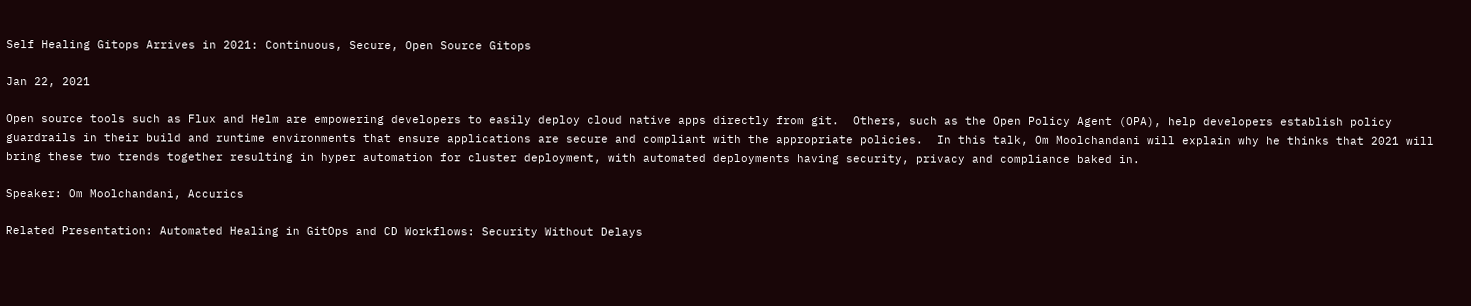Self Healing Gitops Arrives in 2021: Continuous, Secure, Open Source Gitops

Jan 22, 2021

Open source tools such as Flux and Helm are empowering developers to easily deploy cloud native apps directly from git.  Others, such as the Open Policy Agent (OPA), help developers establish policy guardrails in their build and runtime environments that ensure applications are secure and compliant with the appropriate policies.  In this talk, Om Moolchandani will explain why he thinks that 2021 will bring these two trends together resulting in hyper automation for cluster deployment, with automated deployments having security, privacy and compliance baked in.

Speaker: Om Moolchandani, Accurics

Related Presentation: Automated Healing in GitOps and CD Workflows: Security Without Delays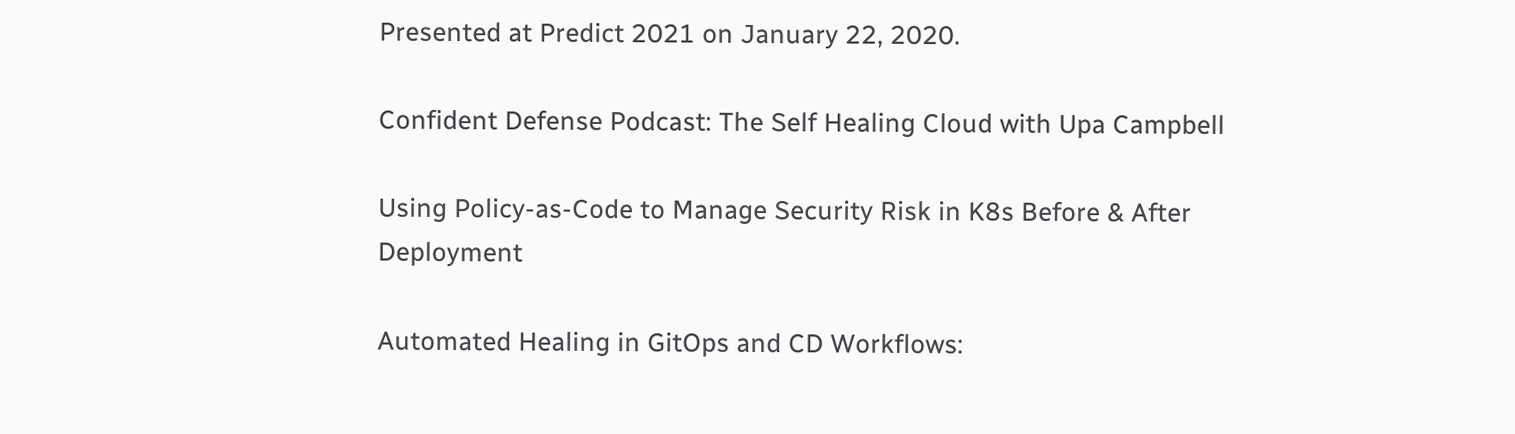Presented at Predict 2021 on January 22, 2020.

Confident Defense Podcast: The Self Healing Cloud with Upa Campbell

Using Policy-as-Code to Manage Security Risk in K8s Before & After Deployment

Automated Healing in GitOps and CD Workflows: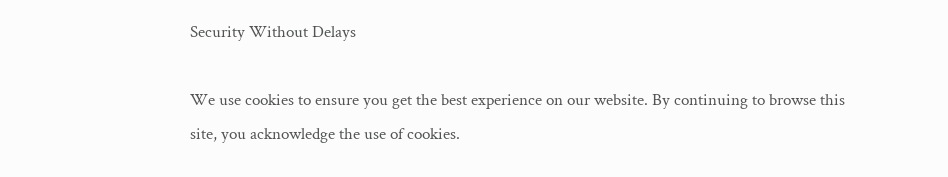Security Without Delays

We use cookies to ensure you get the best experience on our website. By continuing to browse this site, you acknowledge the use of cookies.